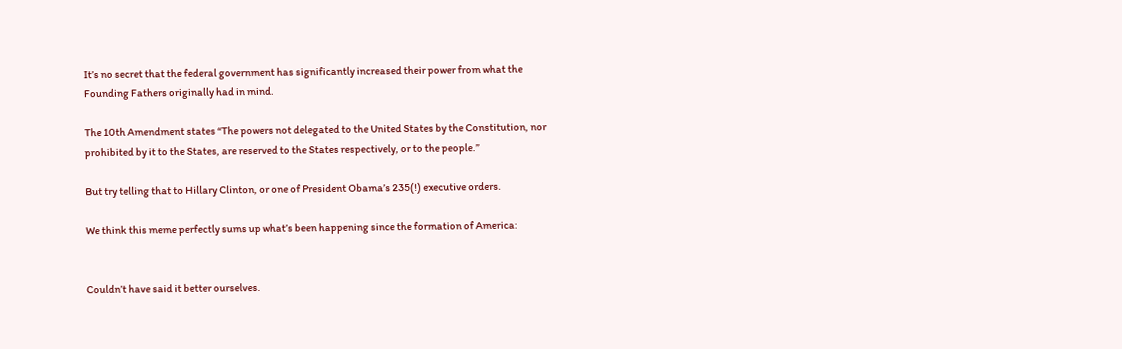It’s no secret that the federal government has significantly increased their power from what the Founding Fathers originally had in mind.

The 10th Amendment states “The powers not delegated to the United States by the Constitution, nor prohibited by it to the States, are reserved to the States respectively, or to the people.”

But try telling that to Hillary Clinton, or one of President Obama’s 235(!) executive orders.

We think this meme perfectly sums up what’s been happening since the formation of America:


Couldn’t have said it better ourselves.